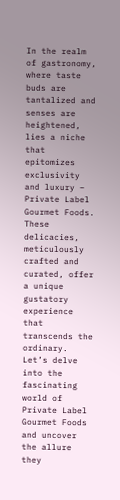In the realm of gastronomy, where taste buds are tantalized and senses are heightened, lies a niche that epitomizes exclusivity and luxury – Private Label Gourmet Foods. These delicacies, meticulously crafted and curated, offer a unique gustatory experience that transcends the ordinary. Let’s delve into the fascinating world of Private Label Gourmet Foods and uncover the allure they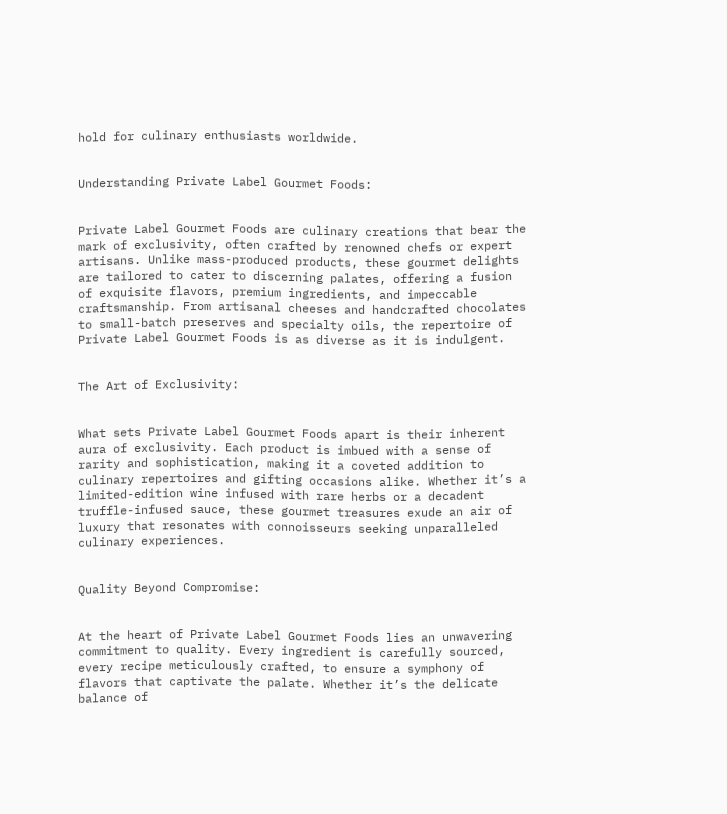hold for culinary enthusiasts worldwide.


Understanding Private Label Gourmet Foods:


Private Label Gourmet Foods are culinary creations that bear the mark of exclusivity, often crafted by renowned chefs or expert artisans. Unlike mass-produced products, these gourmet delights are tailored to cater to discerning palates, offering a fusion of exquisite flavors, premium ingredients, and impeccable craftsmanship. From artisanal cheeses and handcrafted chocolates to small-batch preserves and specialty oils, the repertoire of Private Label Gourmet Foods is as diverse as it is indulgent.


The Art of Exclusivity:


What sets Private Label Gourmet Foods apart is their inherent aura of exclusivity. Each product is imbued with a sense of rarity and sophistication, making it a coveted addition to culinary repertoires and gifting occasions alike. Whether it’s a limited-edition wine infused with rare herbs or a decadent truffle-infused sauce, these gourmet treasures exude an air of luxury that resonates with connoisseurs seeking unparalleled culinary experiences.


Quality Beyond Compromise:


At the heart of Private Label Gourmet Foods lies an unwavering commitment to quality. Every ingredient is carefully sourced, every recipe meticulously crafted, to ensure a symphony of flavors that captivate the palate. Whether it’s the delicate balance of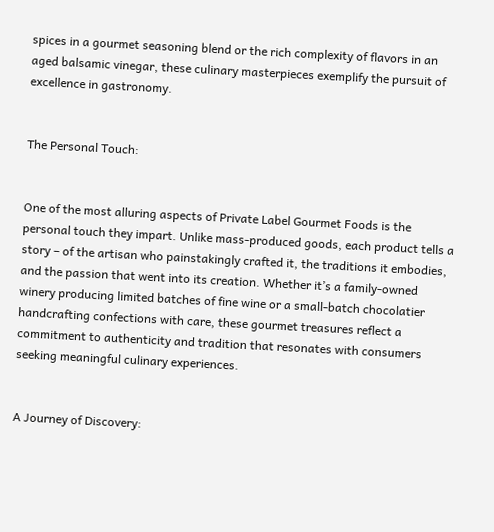spices in a gourmet seasoning blend or the rich complexity of flavors in an aged balsamic vinegar, these culinary masterpieces exemplify the pursuit of excellence in gastronomy.


The Personal Touch:


One of the most alluring aspects of Private Label Gourmet Foods is the personal touch they impart. Unlike mass-produced goods, each product tells a story – of the artisan who painstakingly crafted it, the traditions it embodies, and the passion that went into its creation. Whether it’s a family-owned winery producing limited batches of fine wine or a small-batch chocolatier handcrafting confections with care, these gourmet treasures reflect a commitment to authenticity and tradition that resonates with consumers seeking meaningful culinary experiences.


A Journey of Discovery: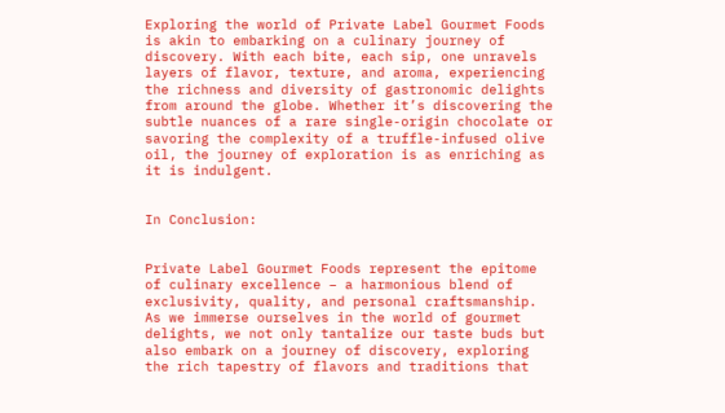Exploring the world of Private Label Gourmet Foods is akin to embarking on a culinary journey of discovery. With each bite, each sip, one unravels layers of flavor, texture, and aroma, experiencing the richness and diversity of gastronomic delights from around the globe. Whether it’s discovering the subtle nuances of a rare single-origin chocolate or savoring the complexity of a truffle-infused olive oil, the journey of exploration is as enriching as it is indulgent.


In Conclusion:


Private Label Gourmet Foods represent the epitome of culinary excellence – a harmonious blend of exclusivity, quality, and personal craftsmanship. As we immerse ourselves in the world of gourmet delights, we not only tantalize our taste buds but also embark on a journey of discovery, exploring the rich tapestry of flavors and traditions that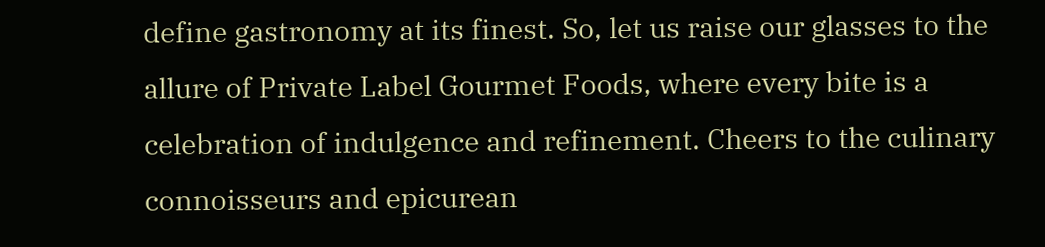define gastronomy at its finest. So, let us raise our glasses to the allure of Private Label Gourmet Foods, where every bite is a celebration of indulgence and refinement. Cheers to the culinary connoisseurs and epicurean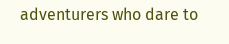adventurers who dare to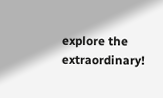explore the extraordinary!